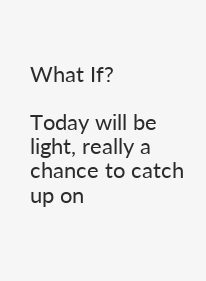What If?

Today will be light, really a chance to catch up on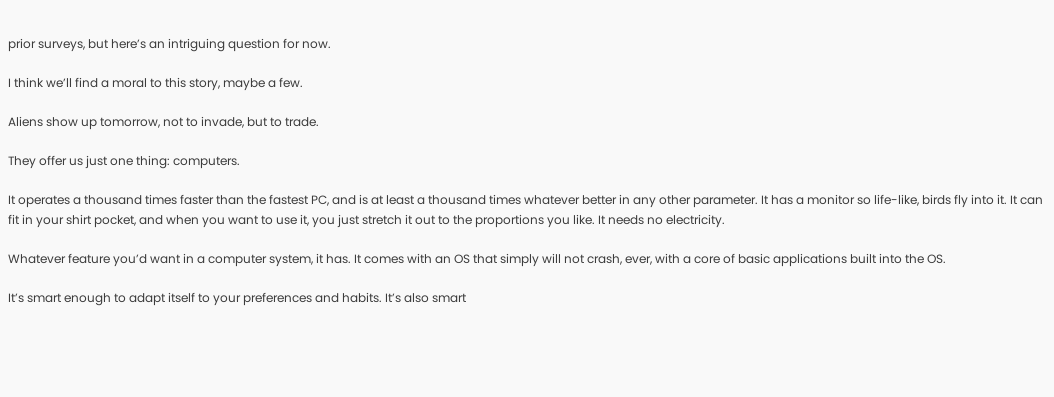prior surveys, but here’s an intriguing question for now.

I think we’ll find a moral to this story, maybe a few.

Aliens show up tomorrow, not to invade, but to trade.

They offer us just one thing: computers.

It operates a thousand times faster than the fastest PC, and is at least a thousand times whatever better in any other parameter. It has a monitor so life-like, birds fly into it. It can fit in your shirt pocket, and when you want to use it, you just stretch it out to the proportions you like. It needs no electricity.

Whatever feature you’d want in a computer system, it has. It comes with an OS that simply will not crash, ever, with a core of basic applications built into the OS.

It’s smart enough to adapt itself to your preferences and habits. It’s also smart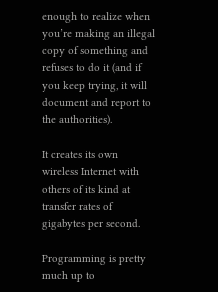enough to realize when you’re making an illegal copy of something and refuses to do it (and if you keep trying, it will document and report to the authorities).

It creates its own wireless Internet with others of its kind at transfer rates of gigabytes per second.

Programming is pretty much up to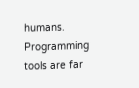humans. Programming tools are far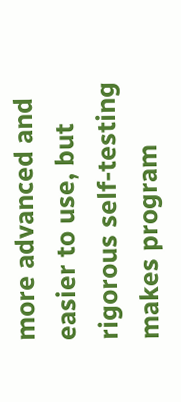more advanced and easier to use, but rigorous self-testing makes program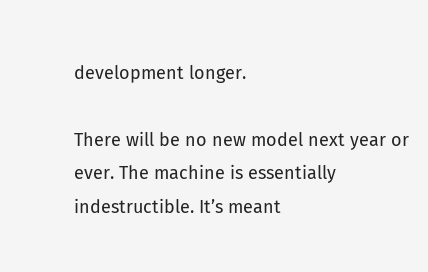development longer.

There will be no new model next year or ever. The machine is essentially indestructible. It’s meant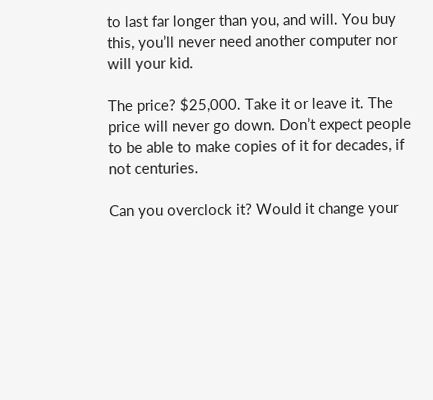to last far longer than you, and will. You buy this, you’ll never need another computer nor will your kid.

The price? $25,000. Take it or leave it. The price will never go down. Don’t expect people to be able to make copies of it for decades, if not centuries.

Can you overclock it? Would it change your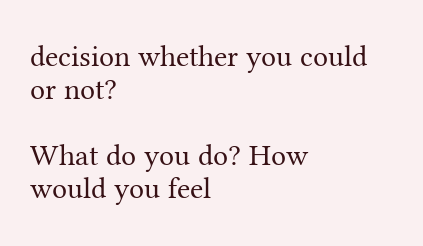decision whether you could or not?

What do you do? How would you feel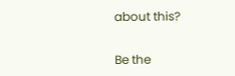about this?


Be the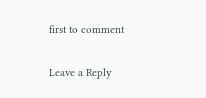first to comment

Leave a Reply